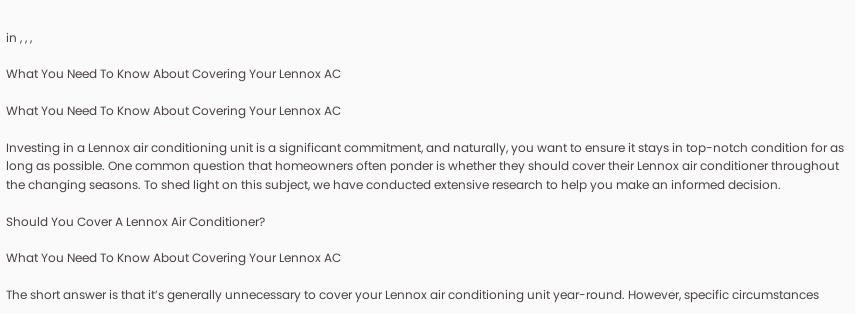in , , ,

What You Need To Know About Covering Your Lennox AC

What You Need To Know About Covering Your Lennox AC

Investing in a Lennox air conditioning unit is a significant commitment, and naturally, you want to ensure it stays in top-notch condition for as long as possible. One common question that homeowners often ponder is whether they should cover their Lennox air conditioner throughout the changing seasons. To shed light on this subject, we have conducted extensive research to help you make an informed decision.

Should You Cover A Lennox Air Conditioner?

What You Need To Know About Covering Your Lennox AC

The short answer is that it’s generally unnecessary to cover your Lennox air conditioning unit year-round. However, specific circumstances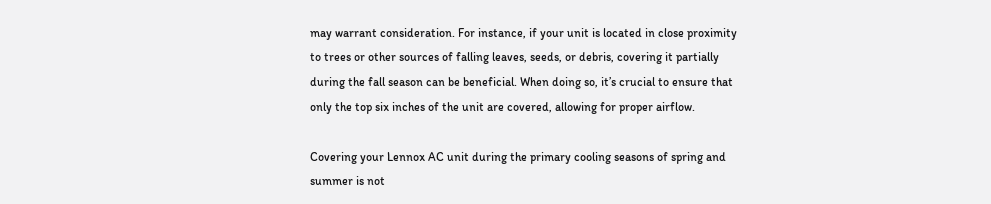may warrant consideration. For instance, if your unit is located in close proximity to trees or other sources of falling leaves, seeds, or debris, covering it partially during the fall season can be beneficial. When doing so, it’s crucial to ensure that only the top six inches of the unit are covered, allowing for proper airflow.

Covering your Lennox AC unit during the primary cooling seasons of spring and summer is not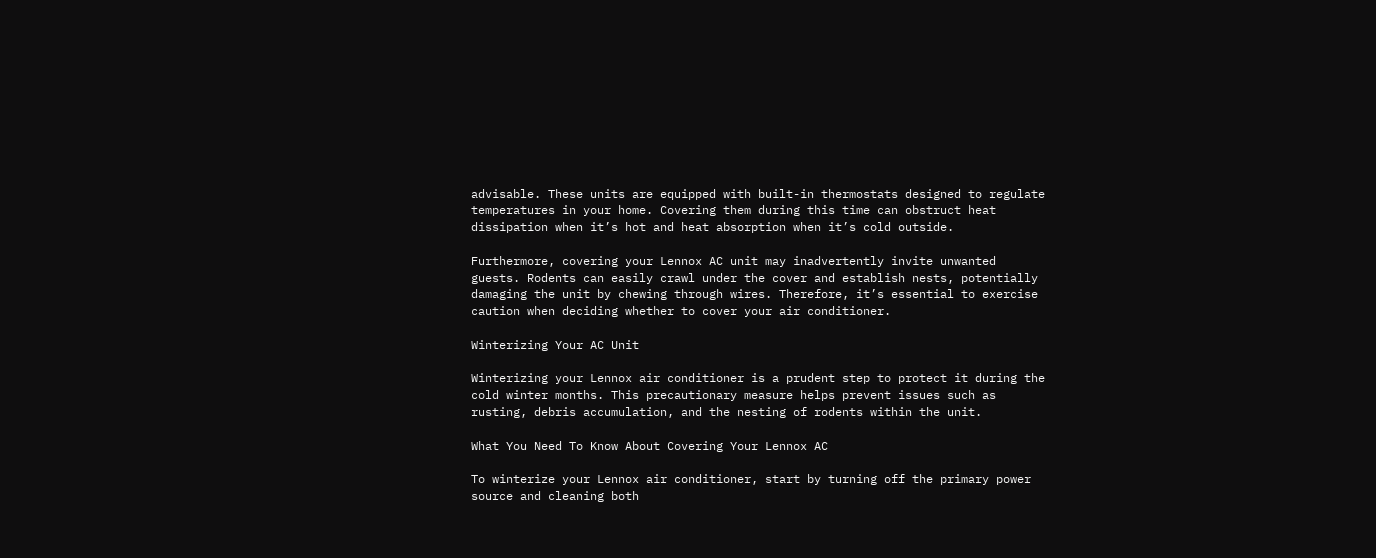advisable. These units are equipped with built-in thermostats designed to regulate temperatures in your home. Covering them during this time can obstruct heat dissipation when it’s hot and heat absorption when it’s cold outside.

Furthermore, covering your Lennox AC unit may inadvertently invite unwanted guests. Rodents can easily crawl under the cover and establish nests, potentially damaging the unit by chewing through wires. Therefore, it’s essential to exercise caution when deciding whether to cover your air conditioner.

Winterizing Your AC Unit

Winterizing your Lennox air conditioner is a prudent step to protect it during the cold winter months. This precautionary measure helps prevent issues such as rusting, debris accumulation, and the nesting of rodents within the unit.

What You Need To Know About Covering Your Lennox AC

To winterize your Lennox air conditioner, start by turning off the primary power source and cleaning both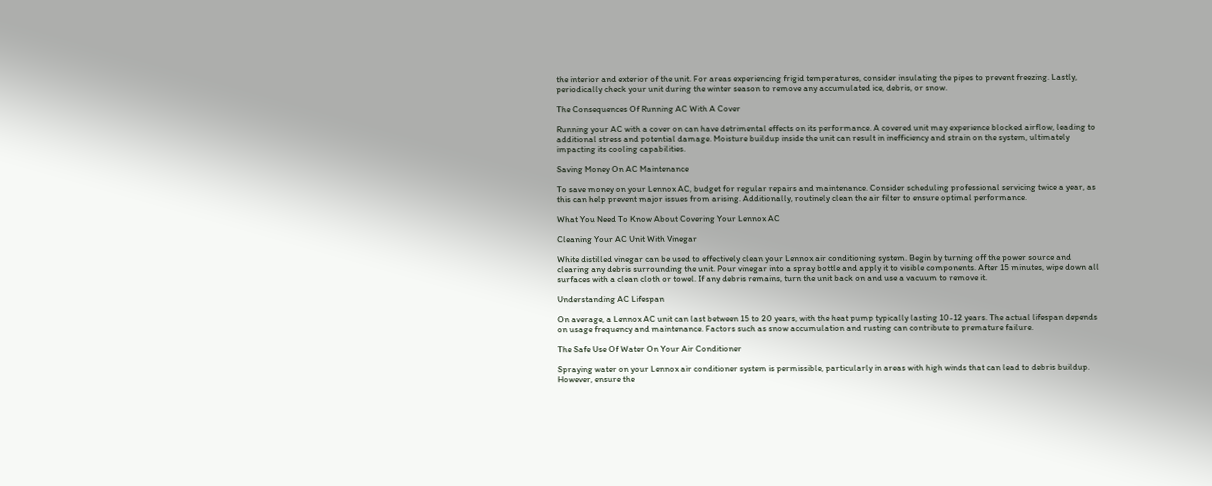the interior and exterior of the unit. For areas experiencing frigid temperatures, consider insulating the pipes to prevent freezing. Lastly, periodically check your unit during the winter season to remove any accumulated ice, debris, or snow.

The Consequences Of Running AC With A Cover

Running your AC with a cover on can have detrimental effects on its performance. A covered unit may experience blocked airflow, leading to additional stress and potential damage. Moisture buildup inside the unit can result in inefficiency and strain on the system, ultimately impacting its cooling capabilities.

Saving Money On AC Maintenance

To save money on your Lennox AC, budget for regular repairs and maintenance. Consider scheduling professional servicing twice a year, as this can help prevent major issues from arising. Additionally, routinely clean the air filter to ensure optimal performance.

What You Need To Know About Covering Your Lennox AC

Cleaning Your AC Unit With Vinegar

White distilled vinegar can be used to effectively clean your Lennox air conditioning system. Begin by turning off the power source and clearing any debris surrounding the unit. Pour vinegar into a spray bottle and apply it to visible components. After 15 minutes, wipe down all surfaces with a clean cloth or towel. If any debris remains, turn the unit back on and use a vacuum to remove it.

Understanding AC Lifespan

On average, a Lennox AC unit can last between 15 to 20 years, with the heat pump typically lasting 10-12 years. The actual lifespan depends on usage frequency and maintenance. Factors such as snow accumulation and rusting can contribute to premature failure.

The Safe Use Of Water On Your Air Conditioner

Spraying water on your Lennox air conditioner system is permissible, particularly in areas with high winds that can lead to debris buildup. However, ensure the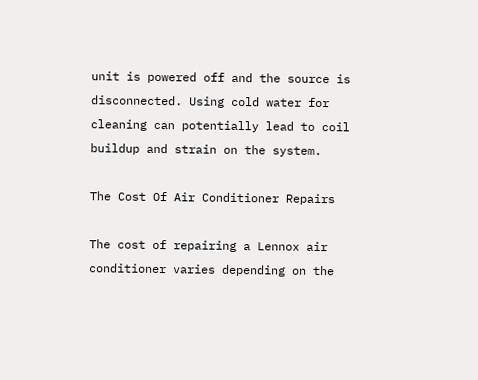unit is powered off and the source is disconnected. Using cold water for cleaning can potentially lead to coil buildup and strain on the system.

The Cost Of Air Conditioner Repairs

The cost of repairing a Lennox air conditioner varies depending on the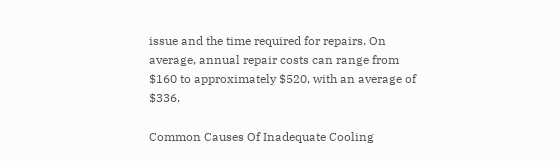issue and the time required for repairs. On average, annual repair costs can range from $160 to approximately $520, with an average of $336.

Common Causes Of Inadequate Cooling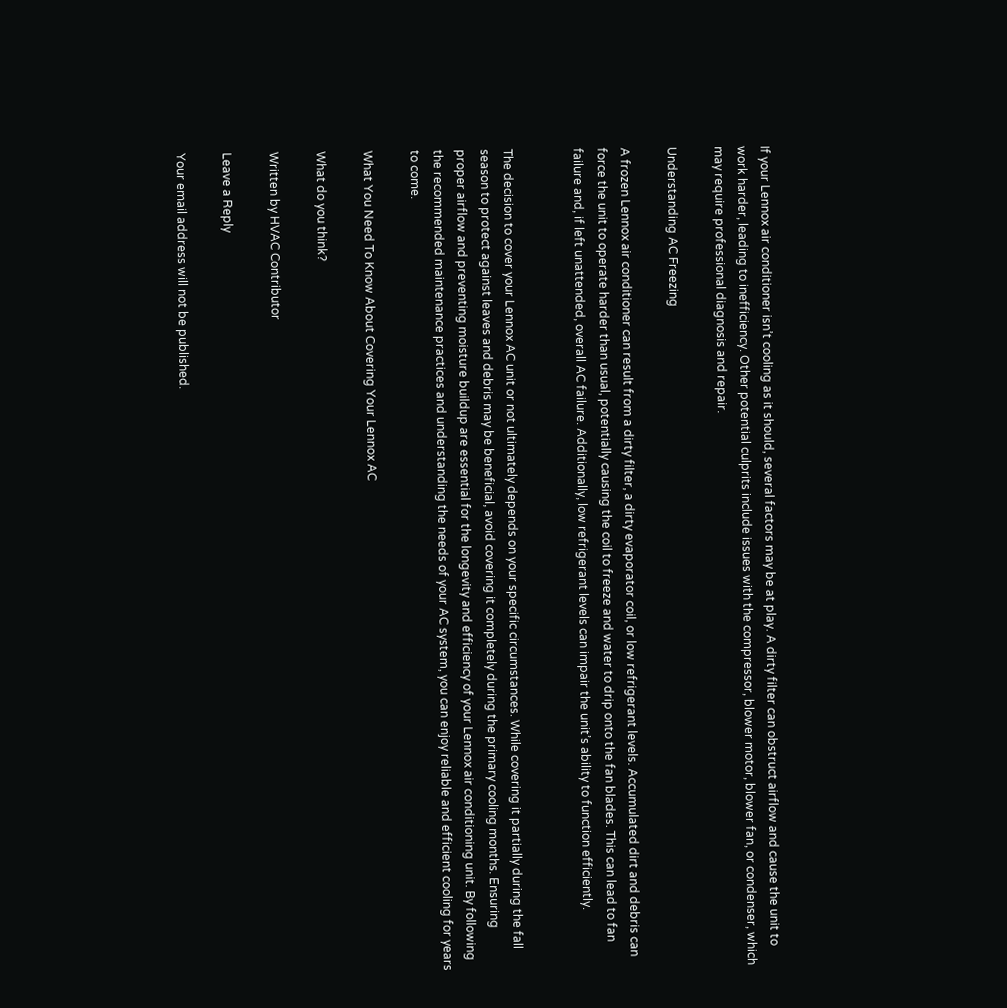If your Lennox air conditioner isn’t cooling as it should, several factors may be at play. A dirty filter can obstruct airflow and cause the unit to work harder, leading to inefficiency. Other potential culprits include issues with the compressor, blower motor, blower fan, or condenser, which may require professional diagnosis and repair.

Understanding AC Freezing

A frozen Lennox air conditioner can result from a dirty filter, a dirty evaporator coil, or low refrigerant levels. Accumulated dirt and debris can force the unit to operate harder than usual, potentially causing the coil to freeze and water to drip onto the fan blades. This can lead to fan failure and, if left unattended, overall AC failure. Additionally, low refrigerant levels can impair the unit’s ability to function efficiently.


The decision to cover your Lennox AC unit or not ultimately depends on your specific circumstances. While covering it partially during the fall season to protect against leaves and debris may be beneficial, avoid covering it completely during the primary cooling months. Ensuring proper airflow and preventing moisture buildup are essential for the longevity and efficiency of your Lennox air conditioning unit. By following the recommended maintenance practices and understanding the needs of your AC system, you can enjoy reliable and efficient cooling for years to come.

What You Need To Know About Covering Your Lennox AC

What do you think?

Written by HVAC Contributor

Leave a Reply

Your email address will not be published.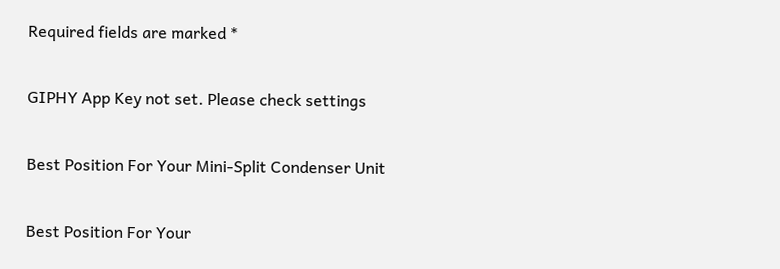Required fields are marked *

GIPHY App Key not set. Please check settings

Best Position For Your Mini-Split Condenser Unit

Best Position For Your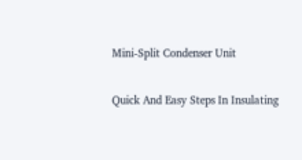Mini-Split Condenser Unit

Quick And Easy Steps In Insulating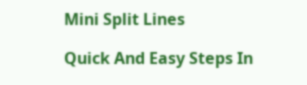Mini Split Lines

Quick And Easy Steps In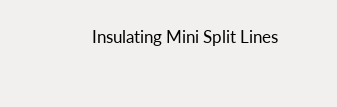Insulating Mini Split Lines